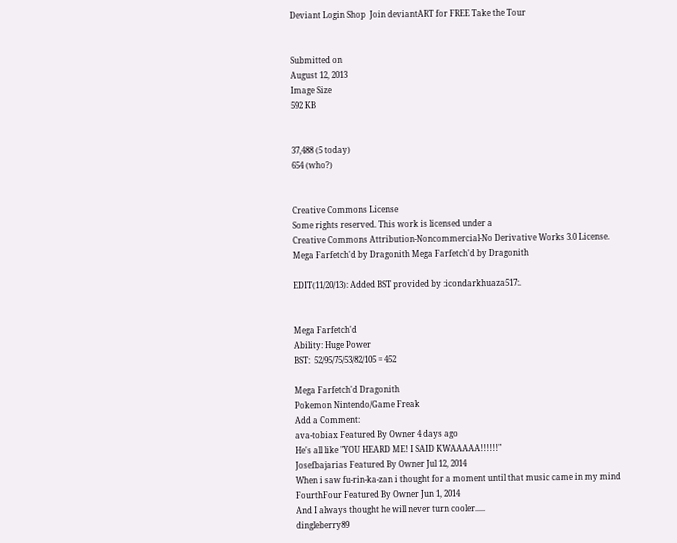Deviant Login Shop  Join deviantART for FREE Take the Tour


Submitted on
August 12, 2013
Image Size
592 KB


37,488 (5 today)
654 (who?)


Creative Commons License
Some rights reserved. This work is licensed under a
Creative Commons Attribution-Noncommercial-No Derivative Works 3.0 License.
Mega Farfetch'd by Dragonith Mega Farfetch'd by Dragonith

EDIT(11/20/13): Added BST provided by :icondarkhuaza517:.


Mega Farfetch'd
Ability: Huge Power
BST:  52/95/75/53/82/105 = 452

Mega Farfetch'd Dragonith
Pokemon Nintendo/Game Freak
Add a Comment:
ava-tobiax Featured By Owner 4 days ago
He's all like "YOU HEARD ME! I SAID KWAAAAA!!!!!!"
Josefbajarias Featured By Owner Jul 12, 2014
When i saw fu-rin-ka-zan i thought for a moment until that music came in my mind
FourthFour Featured By Owner Jun 1, 2014
And I always thought he will never turn cooler.....
dingleberry89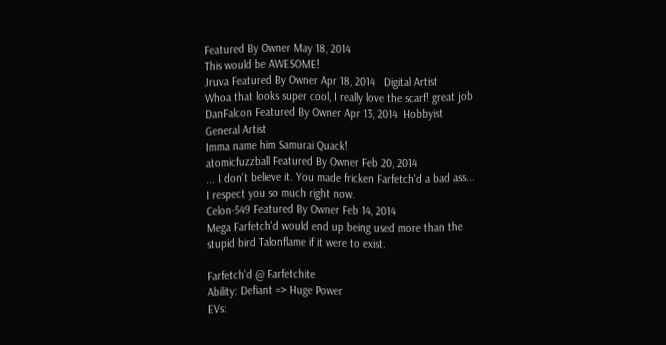Featured By Owner May 18, 2014
This would be AWESOME!
Jruva Featured By Owner Apr 18, 2014   Digital Artist
Whoa that looks super cool, I really love the scarf! great job
DanFalcon Featured By Owner Apr 13, 2014  Hobbyist General Artist
Imma name him Samurai Quack!
atomicfuzzball Featured By Owner Feb 20, 2014
... I don't believe it. You made fricken Farfetch'd a bad ass... I respect you so much right now.
Celon-549 Featured By Owner Feb 14, 2014
Mega Farfetch'd would end up being used more than the stupid bird Talonflame if it were to exist.

Farfetch'd @ Farfetchite
Ability: Defiant => Huge Power
EVs: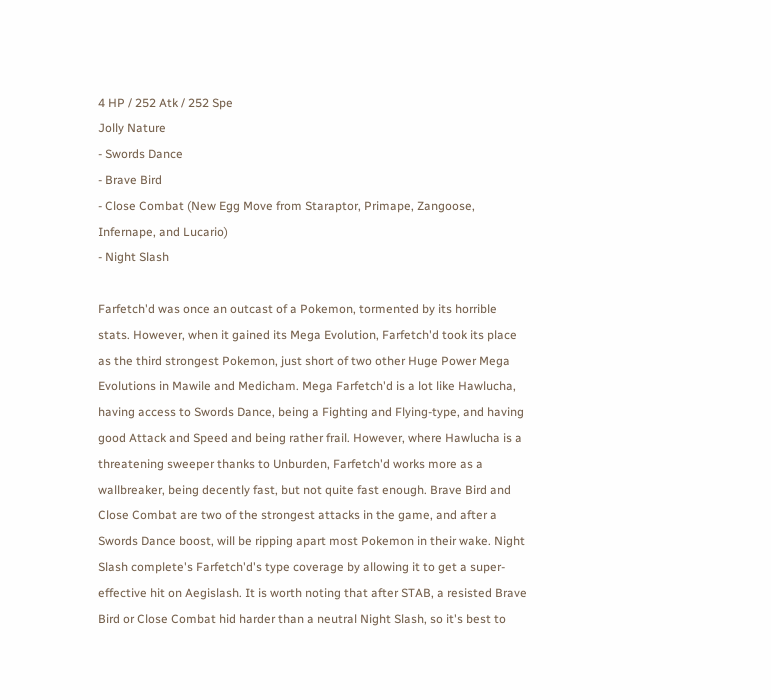4 HP / 252 Atk / 252 Spe
Jolly Nature
- Swords Dance
- Brave Bird
- Close Combat (New Egg Move from Staraptor, Primape, Zangoose, Infernape, and Lucario)
- Night Slash

Farfetch'd was once an outcast of a Pokemon, tormented by its horrible stats. However, when it gained its Mega Evolution, Farfetch'd took its place as the third strongest Pokemon, just short of two other Huge Power Mega Evolutions in Mawile and Medicham. Mega Farfetch'd is a lot like Hawlucha, having access to Swords Dance, being a Fighting and Flying-type, and having good Attack and Speed and being rather frail. However, where Hawlucha is a threatening sweeper thanks to Unburden, Farfetch'd works more as a wallbreaker, being decently fast, but not quite fast enough. Brave Bird and Close Combat are two of the strongest attacks in the game, and after a Swords Dance boost, will be ripping apart most Pokemon in their wake. Night Slash complete's Farfetch'd's type coverage by allowing it to get a super-effective hit on Aegislash. It is worth noting that after STAB, a resisted Brave Bird or Close Combat hid harder than a neutral Night Slash, so it's best to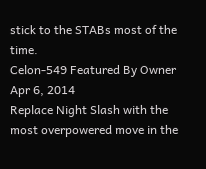stick to the STABs most of the time.
Celon-549 Featured By Owner Apr 6, 2014
Replace Night Slash with the most overpowered move in the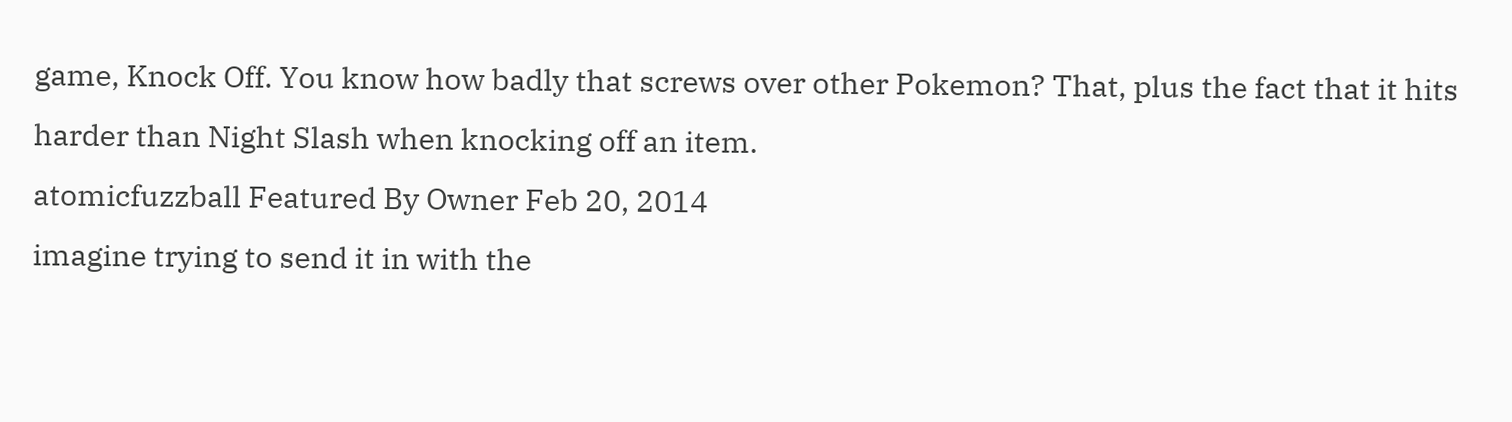game, Knock Off. You know how badly that screws over other Pokemon? That, plus the fact that it hits harder than Night Slash when knocking off an item.
atomicfuzzball Featured By Owner Feb 20, 2014
imagine trying to send it in with the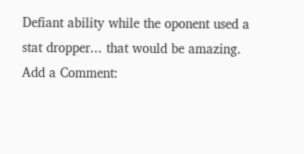Defiant ability while the oponent used a stat dropper... that would be amazing.
Add a Comment: